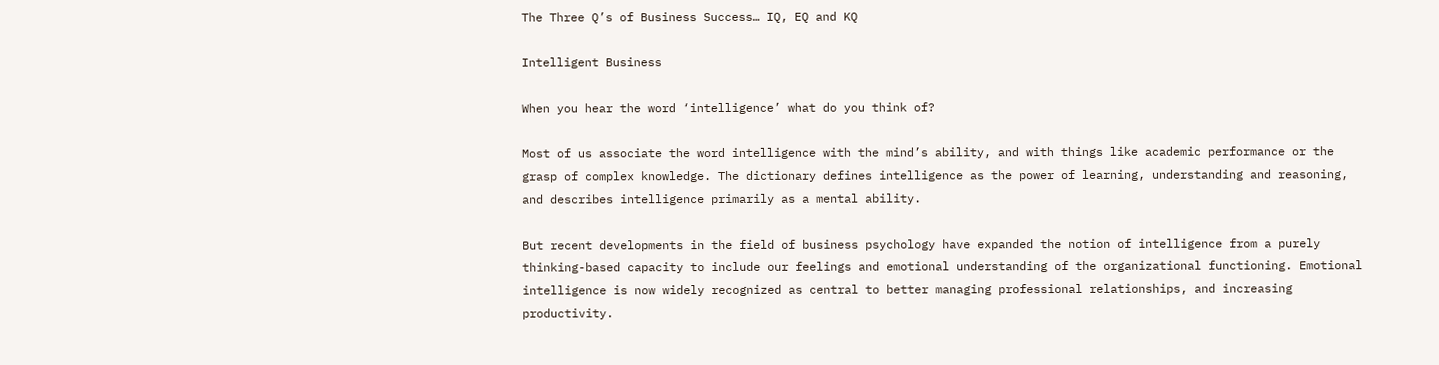The Three Q’s of Business Success… IQ, EQ and KQ

Intelligent Business

When you hear the word ‘intelligence’ what do you think of?

Most of us associate the word intelligence with the mind’s ability, and with things like academic performance or the grasp of complex knowledge. The dictionary defines intelligence as the power of learning, understanding and reasoning, and describes intelligence primarily as a mental ability.

But recent developments in the field of business psychology have expanded the notion of intelligence from a purely thinking-based capacity to include our feelings and emotional understanding of the organizational functioning. Emotional intelligence is now widely recognized as central to better managing professional relationships, and increasing productivity.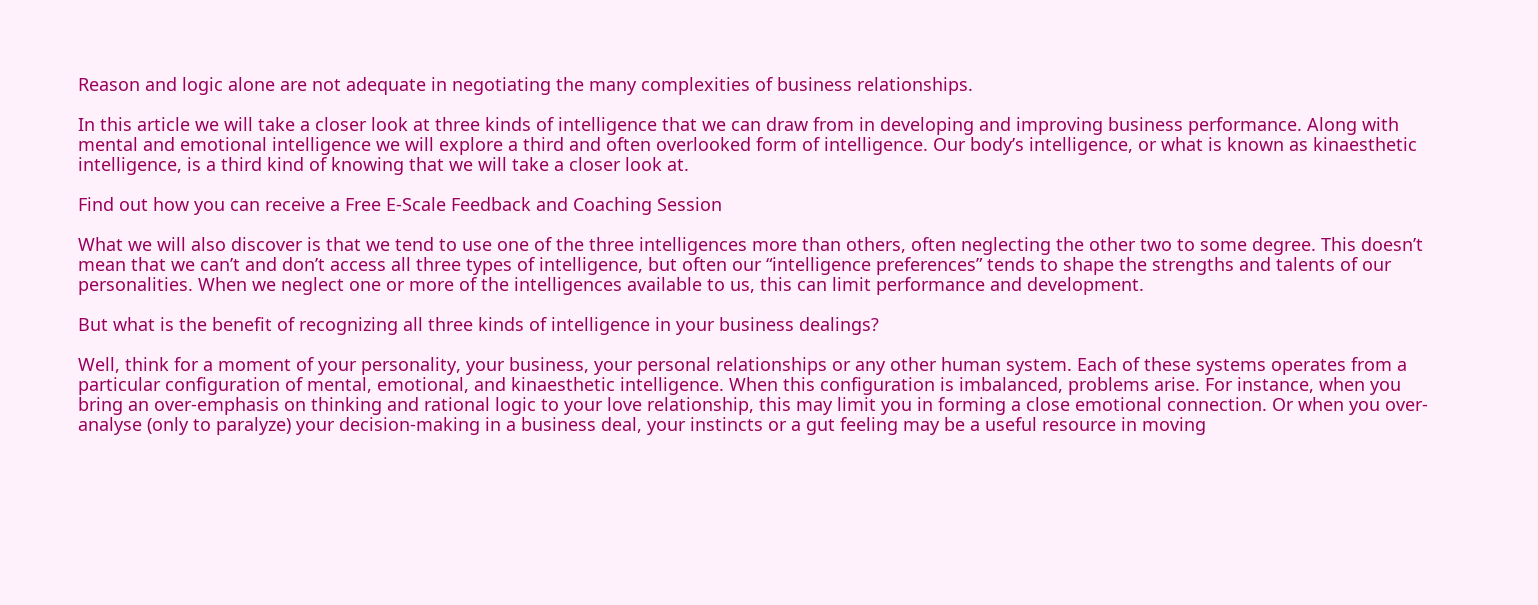Reason and logic alone are not adequate in negotiating the many complexities of business relationships.

In this article we will take a closer look at three kinds of intelligence that we can draw from in developing and improving business performance. Along with mental and emotional intelligence we will explore a third and often overlooked form of intelligence. Our body’s intelligence, or what is known as kinaesthetic intelligence, is a third kind of knowing that we will take a closer look at.

Find out how you can receive a Free E-Scale Feedback and Coaching Session

What we will also discover is that we tend to use one of the three intelligences more than others, often neglecting the other two to some degree. This doesn’t mean that we can’t and don’t access all three types of intelligence, but often our “intelligence preferences” tends to shape the strengths and talents of our personalities. When we neglect one or more of the intelligences available to us, this can limit performance and development.

But what is the benefit of recognizing all three kinds of intelligence in your business dealings?

Well, think for a moment of your personality, your business, your personal relationships or any other human system. Each of these systems operates from a particular configuration of mental, emotional, and kinaesthetic intelligence. When this configuration is imbalanced, problems arise. For instance, when you bring an over-emphasis on thinking and rational logic to your love relationship, this may limit you in forming a close emotional connection. Or when you over-analyse (only to paralyze) your decision-making in a business deal, your instincts or a gut feeling may be a useful resource in moving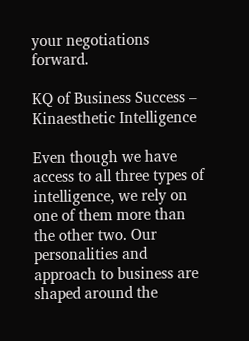your negotiations forward.

KQ of Business Success – Kinaesthetic Intelligence

Even though we have access to all three types of intelligence, we rely on one of them more than the other two. Our personalities and approach to business are shaped around the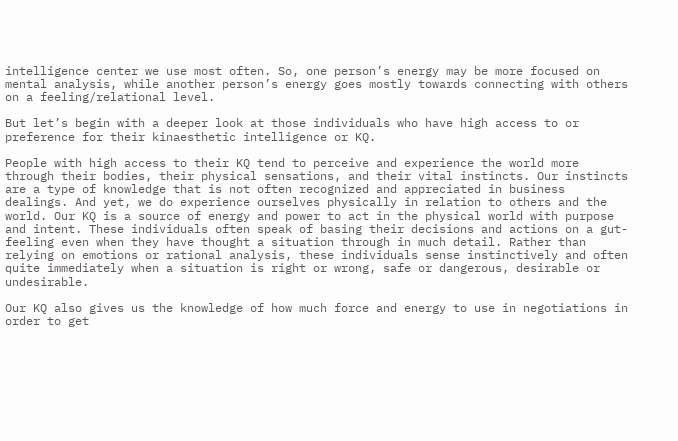intelligence center we use most often. So, one person’s energy may be more focused on mental analysis, while another person’s energy goes mostly towards connecting with others on a feeling/relational level.

But let’s begin with a deeper look at those individuals who have high access to or preference for their kinaesthetic intelligence or KQ.

People with high access to their KQ tend to perceive and experience the world more through their bodies, their physical sensations, and their vital instincts. Our instincts are a type of knowledge that is not often recognized and appreciated in business dealings. And yet, we do experience ourselves physically in relation to others and the world. Our KQ is a source of energy and power to act in the physical world with purpose and intent. These individuals often speak of basing their decisions and actions on a gut-feeling even when they have thought a situation through in much detail. Rather than relying on emotions or rational analysis, these individuals sense instinctively and often quite immediately when a situation is right or wrong, safe or dangerous, desirable or undesirable.

Our KQ also gives us the knowledge of how much force and energy to use in negotiations in order to get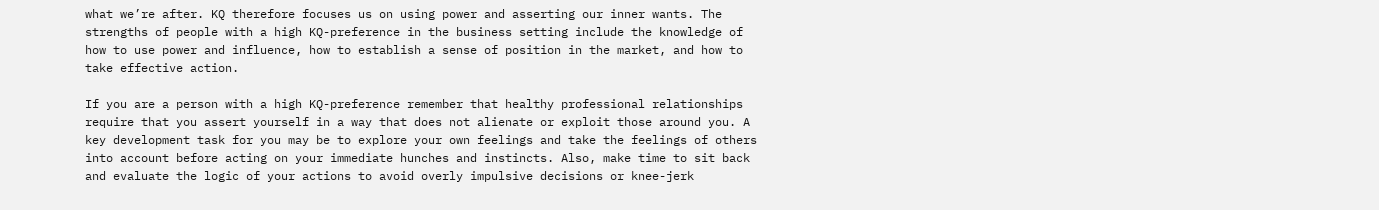what we’re after. KQ therefore focuses us on using power and asserting our inner wants. The strengths of people with a high KQ-preference in the business setting include the knowledge of how to use power and influence, how to establish a sense of position in the market, and how to take effective action.

If you are a person with a high KQ-preference remember that healthy professional relationships require that you assert yourself in a way that does not alienate or exploit those around you. A key development task for you may be to explore your own feelings and take the feelings of others into account before acting on your immediate hunches and instincts. Also, make time to sit back and evaluate the logic of your actions to avoid overly impulsive decisions or knee-jerk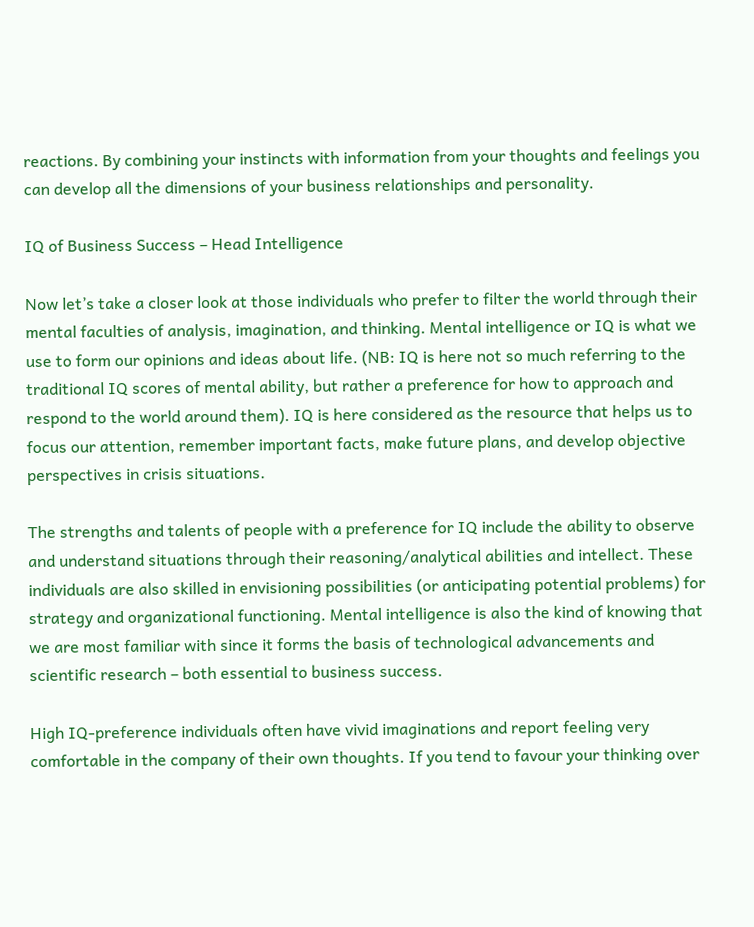reactions. By combining your instincts with information from your thoughts and feelings you can develop all the dimensions of your business relationships and personality.

IQ of Business Success – Head Intelligence

Now let’s take a closer look at those individuals who prefer to filter the world through their mental faculties of analysis, imagination, and thinking. Mental intelligence or IQ is what we use to form our opinions and ideas about life. (NB: IQ is here not so much referring to the traditional IQ scores of mental ability, but rather a preference for how to approach and respond to the world around them). IQ is here considered as the resource that helps us to focus our attention, remember important facts, make future plans, and develop objective perspectives in crisis situations.

The strengths and talents of people with a preference for IQ include the ability to observe and understand situations through their reasoning/analytical abilities and intellect. These individuals are also skilled in envisioning possibilities (or anticipating potential problems) for strategy and organizational functioning. Mental intelligence is also the kind of knowing that we are most familiar with since it forms the basis of technological advancements and scientific research – both essential to business success.

High IQ-preference individuals often have vivid imaginations and report feeling very comfortable in the company of their own thoughts. If you tend to favour your thinking over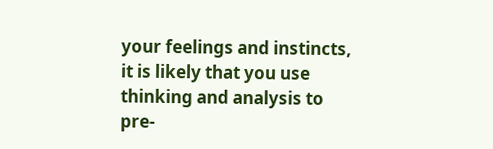your feelings and instincts, it is likely that you use thinking and analysis to pre-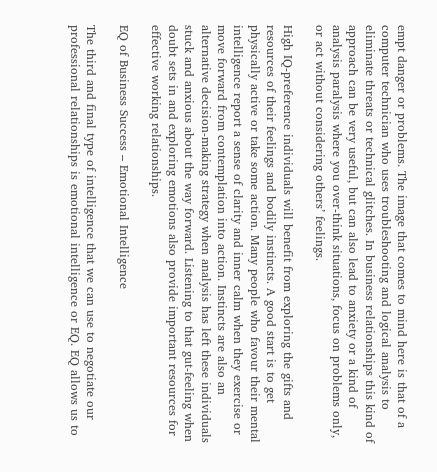empt danger or problems. The image that comes to mind here is that of a computer technician who uses troubleshooting and logical analysis to eliminate threats or technical glitches. In business relationships this kind of approach can be very useful, but can also lead to anxiety or a kind of analysis paralysis where you over-think situations, focus on problems only, or act without considering others’ feelings.

High IQ-preference individuals will benefit from exploring the gifts and resources of their feelings and bodily instincts. A good start is to get physically active or take some action. Many people who favour their mental intelligence report a sense of clarity and inner calm when they exercise or move forward from contemplation into action. Instincts are also an alternative decision-making strategy when analysis has left these individuals stuck and anxious about the way forward. Listening to that gut-feeling when doubt sets in and exploring emotions also provide important resources for effective working relationships.

EQ of Business Success – Emotional Intelligence

The third and final type of intelligence that we can use to negotiate our professional relationships is emotional intelligence or EQ. EQ allows us to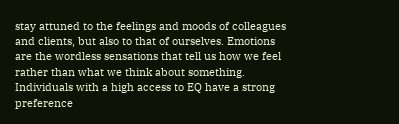stay attuned to the feelings and moods of colleagues and clients, but also to that of ourselves. Emotions are the wordless sensations that tell us how we feel rather than what we think about something. Individuals with a high access to EQ have a strong preference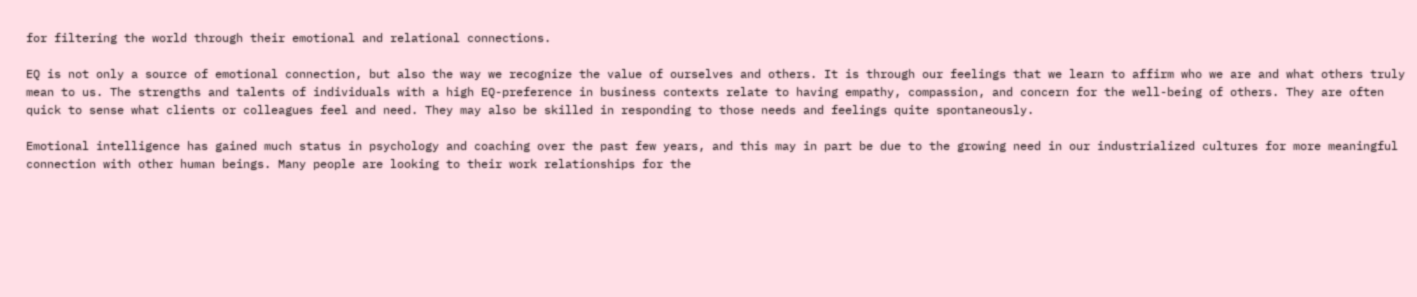for filtering the world through their emotional and relational connections.

EQ is not only a source of emotional connection, but also the way we recognize the value of ourselves and others. It is through our feelings that we learn to affirm who we are and what others truly mean to us. The strengths and talents of individuals with a high EQ-preference in business contexts relate to having empathy, compassion, and concern for the well-being of others. They are often quick to sense what clients or colleagues feel and need. They may also be skilled in responding to those needs and feelings quite spontaneously.

Emotional intelligence has gained much status in psychology and coaching over the past few years, and this may in part be due to the growing need in our industrialized cultures for more meaningful connection with other human beings. Many people are looking to their work relationships for the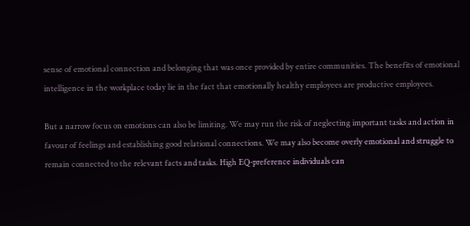sense of emotional connection and belonging that was once provided by entire communities. The benefits of emotional intelligence in the workplace today lie in the fact that emotionally healthy employees are productive employees.

But a narrow focus on emotions can also be limiting. We may run the risk of neglecting important tasks and action in favour of feelings and establishing good relational connections. We may also become overly emotional and struggle to remain connected to the relevant facts and tasks. High EQ-preference individuals can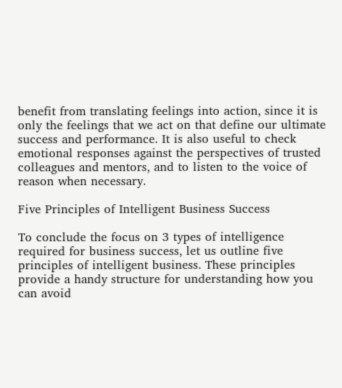benefit from translating feelings into action, since it is only the feelings that we act on that define our ultimate success and performance. It is also useful to check emotional responses against the perspectives of trusted colleagues and mentors, and to listen to the voice of reason when necessary.

Five Principles of Intelligent Business Success

To conclude the focus on 3 types of intelligence required for business success, let us outline five principles of intelligent business. These principles provide a handy structure for understanding how you can avoid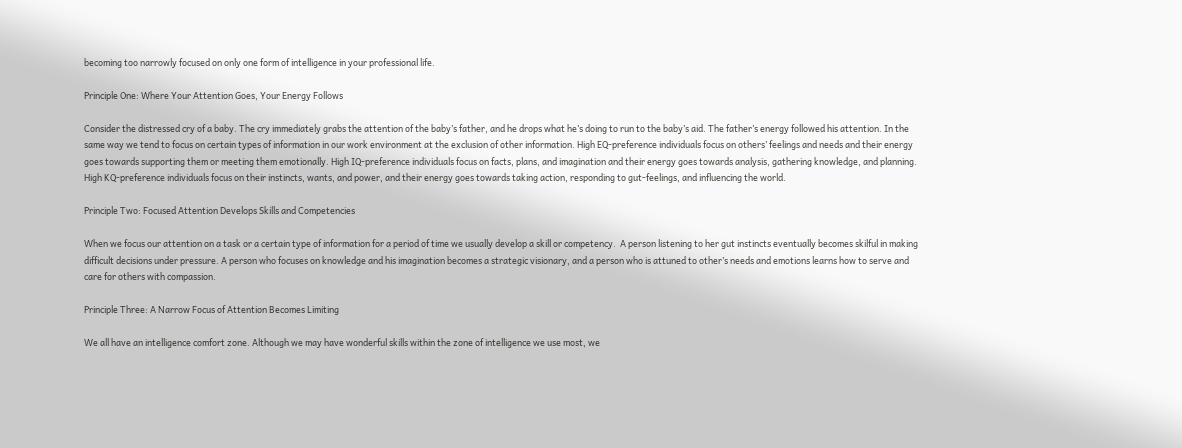becoming too narrowly focused on only one form of intelligence in your professional life.

Principle One: Where Your Attention Goes, Your Energy Follows

Consider the distressed cry of a baby. The cry immediately grabs the attention of the baby’s father, and he drops what he’s doing to run to the baby’s aid. The father’s energy followed his attention. In the same way we tend to focus on certain types of information in our work environment at the exclusion of other information. High EQ-preference individuals focus on others’ feelings and needs and their energy goes towards supporting them or meeting them emotionally. High IQ-preference individuals focus on facts, plans, and imagination and their energy goes towards analysis, gathering knowledge, and planning. High KQ-preference individuals focus on their instincts, wants, and power, and their energy goes towards taking action, responding to gut-feelings, and influencing the world.

Principle Two: Focused Attention Develops Skills and Competencies

When we focus our attention on a task or a certain type of information for a period of time we usually develop a skill or competency.  A person listening to her gut instincts eventually becomes skilful in making difficult decisions under pressure. A person who focuses on knowledge and his imagination becomes a strategic visionary, and a person who is attuned to other’s needs and emotions learns how to serve and care for others with compassion.

Principle Three: A Narrow Focus of Attention Becomes Limiting

We all have an intelligence comfort zone. Although we may have wonderful skills within the zone of intelligence we use most, we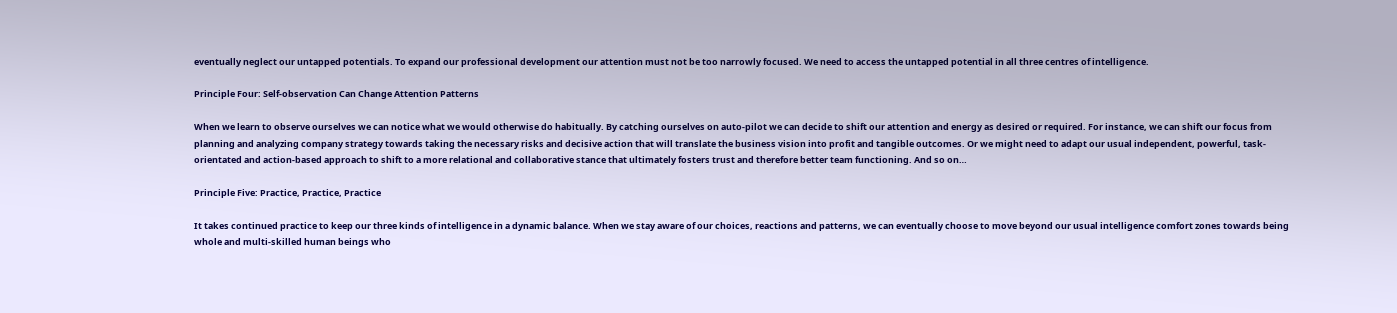eventually neglect our untapped potentials. To expand our professional development our attention must not be too narrowly focused. We need to access the untapped potential in all three centres of intelligence.

Principle Four: Self-observation Can Change Attention Patterns

When we learn to observe ourselves we can notice what we would otherwise do habitually. By catching ourselves on auto-pilot we can decide to shift our attention and energy as desired or required. For instance, we can shift our focus from planning and analyzing company strategy towards taking the necessary risks and decisive action that will translate the business vision into profit and tangible outcomes. Or we might need to adapt our usual independent, powerful, task-orientated and action-based approach to shift to a more relational and collaborative stance that ultimately fosters trust and therefore better team functioning. And so on…

Principle Five: Practice, Practice, Practice

It takes continued practice to keep our three kinds of intelligence in a dynamic balance. When we stay aware of our choices, reactions and patterns, we can eventually choose to move beyond our usual intelligence comfort zones towards being whole and multi-skilled human beings who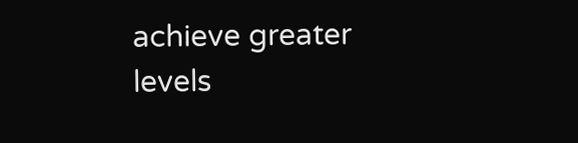achieve greater levels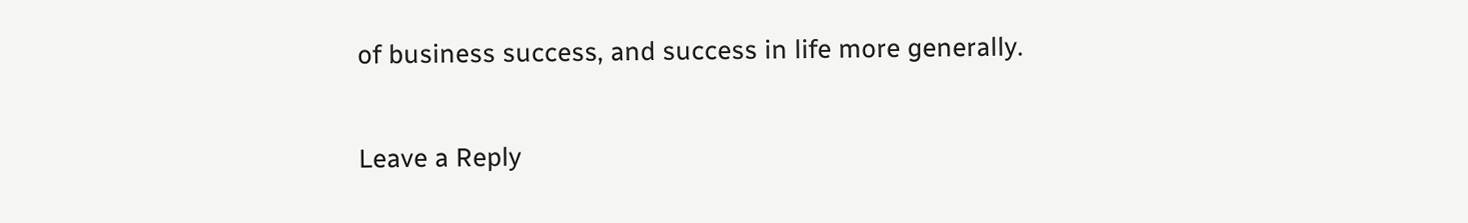of business success, and success in life more generally.

Leave a Reply